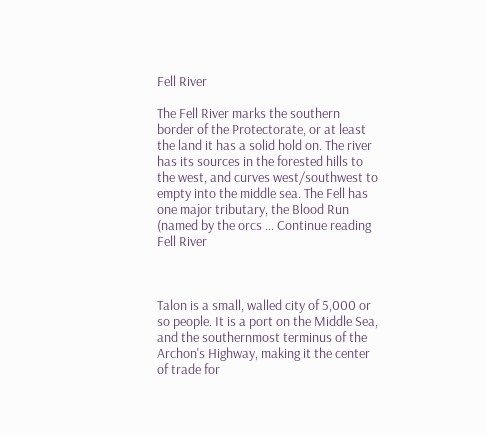Fell River

The Fell River marks the southern border of the Protectorate, or at least the land it has a solid hold on. The river has its sources in the forested hills to the west, and curves west/southwest to empty into the middle sea. The Fell has one major tributary, the Blood Run (named by the orcs … Continue reading Fell River



Talon is a small, walled city of 5,000 or so people. It is a port on the Middle Sea, and the southernmost terminus of the Archon's Highway, making it the center of trade for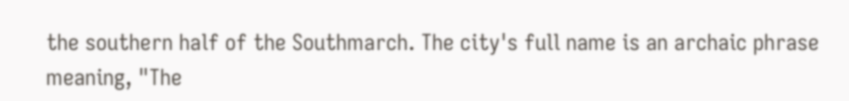the southern half of the Southmarch. The city's full name is an archaic phrase meaning, "The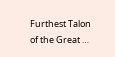Furthest Talon of the Great …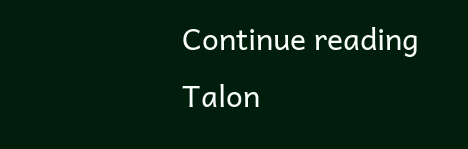Continue reading Talon